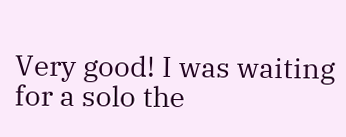Very good! I was waiting for a solo the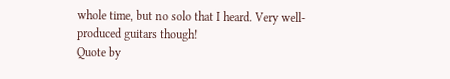whole time, but no solo that I heard. Very well-produced guitars though!
Quote by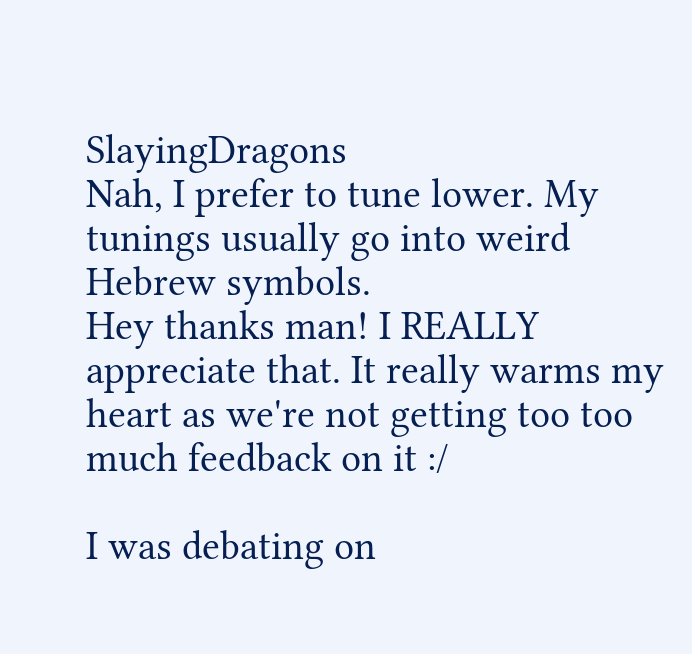SlayingDragons
Nah, I prefer to tune lower. My tunings usually go into weird Hebrew symbols.
Hey thanks man! I REALLY appreciate that. It really warms my heart as we're not getting too too much feedback on it :/

I was debating on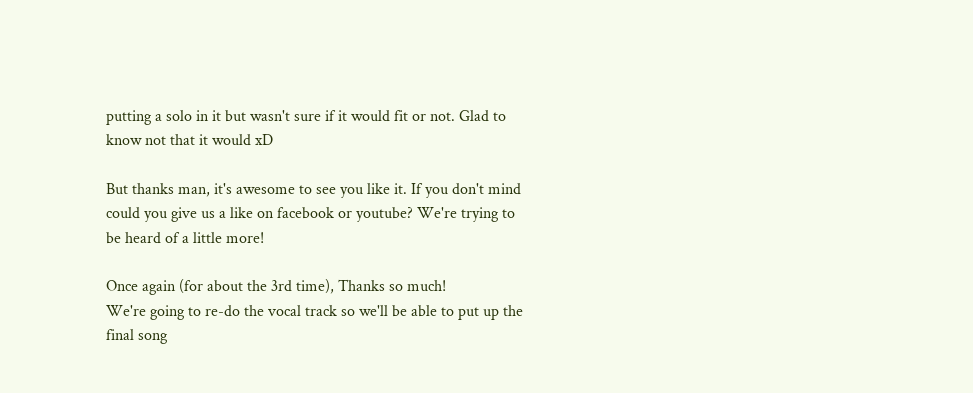putting a solo in it but wasn't sure if it would fit or not. Glad to know not that it would xD

But thanks man, it's awesome to see you like it. If you don't mind could you give us a like on facebook or youtube? We're trying to be heard of a little more!

Once again (for about the 3rd time), Thanks so much!
We're going to re-do the vocal track so we'll be able to put up the final song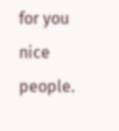for you nice people.